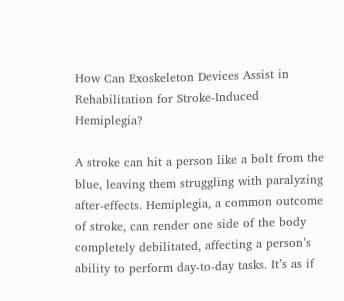How Can Exoskeleton Devices Assist in Rehabilitation for Stroke-Induced Hemiplegia?

A stroke can hit a person like a bolt from the blue, leaving them struggling with paralyzing after-effects. Hemiplegia, a common outcome of stroke, can render one side of the body completely debilitated, affecting a person’s ability to perform day-to-day tasks. It’s as if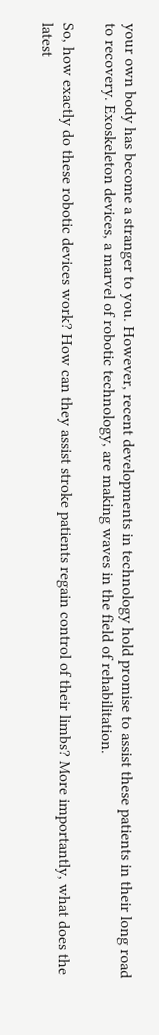your own body has become a stranger to you. However, recent developments in technology hold promise to assist these patients in their long road to recovery. Exoskeleton devices, a marvel of robotic technology, are making waves in the field of rehabilitation.

So, how exactly do these robotic devices work? How can they assist stroke patients regain control of their limbs? More importantly, what does the latest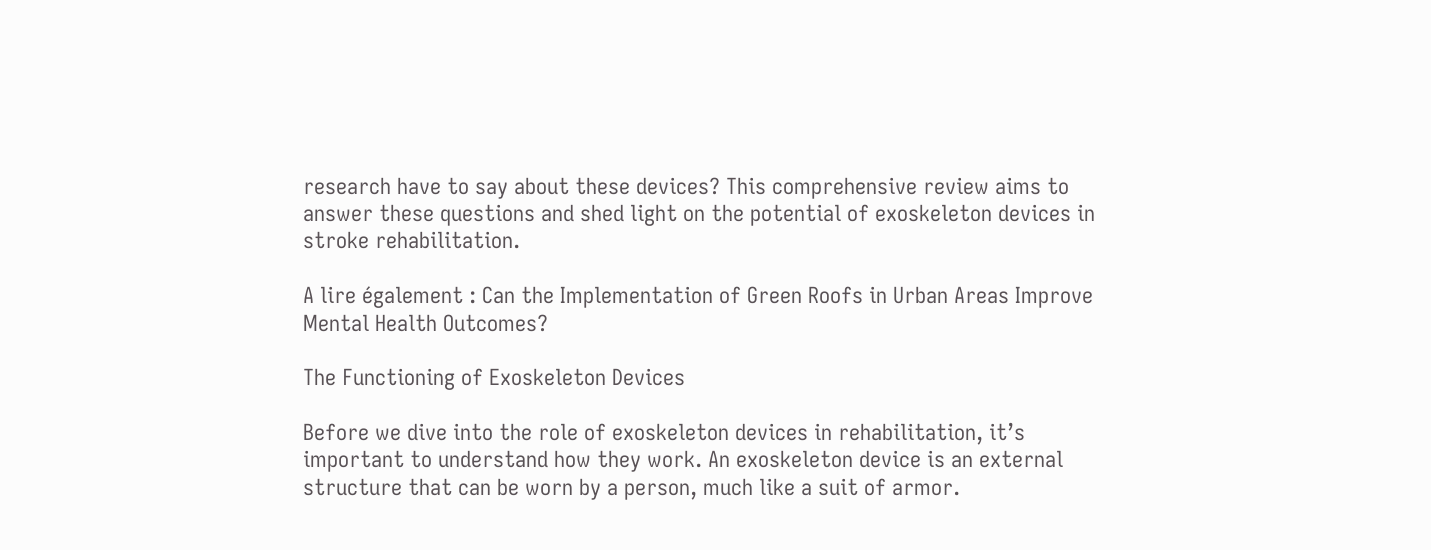research have to say about these devices? This comprehensive review aims to answer these questions and shed light on the potential of exoskeleton devices in stroke rehabilitation.

A lire également : Can the Implementation of Green Roofs in Urban Areas Improve Mental Health Outcomes?

The Functioning of Exoskeleton Devices

Before we dive into the role of exoskeleton devices in rehabilitation, it’s important to understand how they work. An exoskeleton device is an external structure that can be worn by a person, much like a suit of armor.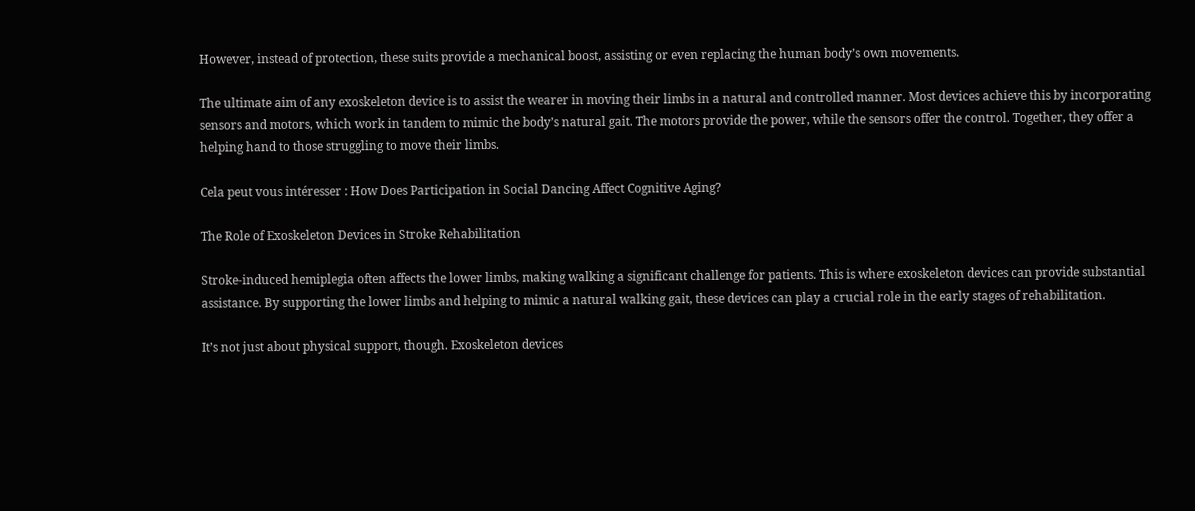However, instead of protection, these suits provide a mechanical boost, assisting or even replacing the human body’s own movements.

The ultimate aim of any exoskeleton device is to assist the wearer in moving their limbs in a natural and controlled manner. Most devices achieve this by incorporating sensors and motors, which work in tandem to mimic the body’s natural gait. The motors provide the power, while the sensors offer the control. Together, they offer a helping hand to those struggling to move their limbs.

Cela peut vous intéresser : How Does Participation in Social Dancing Affect Cognitive Aging?

The Role of Exoskeleton Devices in Stroke Rehabilitation

Stroke-induced hemiplegia often affects the lower limbs, making walking a significant challenge for patients. This is where exoskeleton devices can provide substantial assistance. By supporting the lower limbs and helping to mimic a natural walking gait, these devices can play a crucial role in the early stages of rehabilitation.

It’s not just about physical support, though. Exoskeleton devices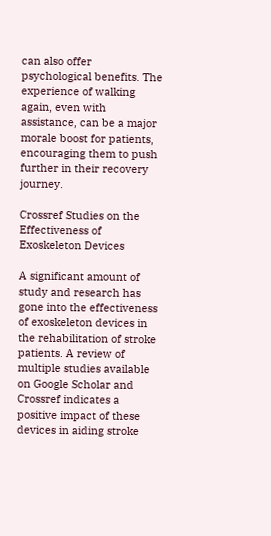can also offer psychological benefits. The experience of walking again, even with assistance, can be a major morale boost for patients, encouraging them to push further in their recovery journey.

Crossref Studies on the Effectiveness of Exoskeleton Devices

A significant amount of study and research has gone into the effectiveness of exoskeleton devices in the rehabilitation of stroke patients. A review of multiple studies available on Google Scholar and Crossref indicates a positive impact of these devices in aiding stroke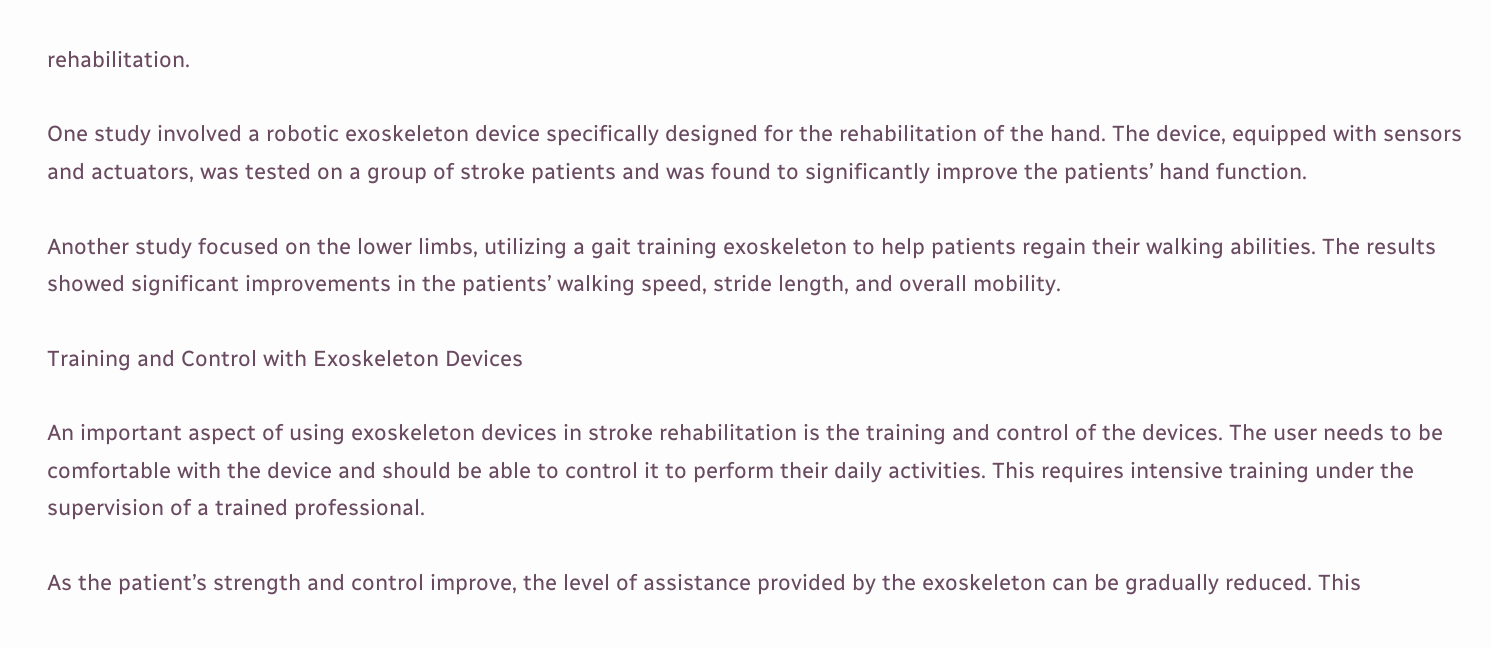rehabilitation.

One study involved a robotic exoskeleton device specifically designed for the rehabilitation of the hand. The device, equipped with sensors and actuators, was tested on a group of stroke patients and was found to significantly improve the patients’ hand function.

Another study focused on the lower limbs, utilizing a gait training exoskeleton to help patients regain their walking abilities. The results showed significant improvements in the patients’ walking speed, stride length, and overall mobility.

Training and Control with Exoskeleton Devices

An important aspect of using exoskeleton devices in stroke rehabilitation is the training and control of the devices. The user needs to be comfortable with the device and should be able to control it to perform their daily activities. This requires intensive training under the supervision of a trained professional.

As the patient’s strength and control improve, the level of assistance provided by the exoskeleton can be gradually reduced. This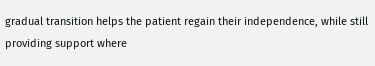gradual transition helps the patient regain their independence, while still providing support where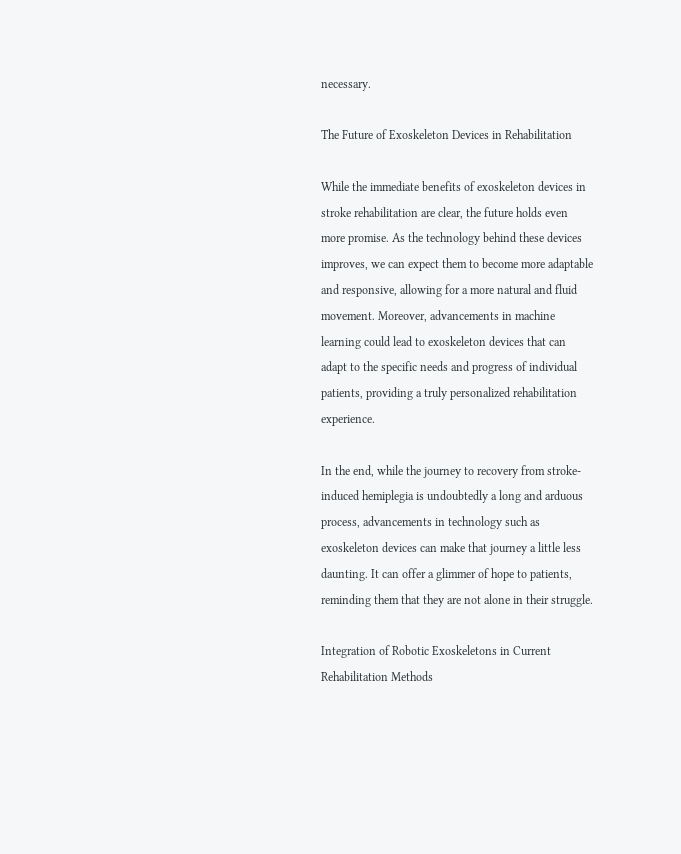necessary.

The Future of Exoskeleton Devices in Rehabilitation

While the immediate benefits of exoskeleton devices in stroke rehabilitation are clear, the future holds even more promise. As the technology behind these devices improves, we can expect them to become more adaptable and responsive, allowing for a more natural and fluid movement. Moreover, advancements in machine learning could lead to exoskeleton devices that can adapt to the specific needs and progress of individual patients, providing a truly personalized rehabilitation experience.

In the end, while the journey to recovery from stroke-induced hemiplegia is undoubtedly a long and arduous process, advancements in technology such as exoskeleton devices can make that journey a little less daunting. It can offer a glimmer of hope to patients, reminding them that they are not alone in their struggle.

Integration of Robotic Exoskeletons in Current Rehabilitation Methods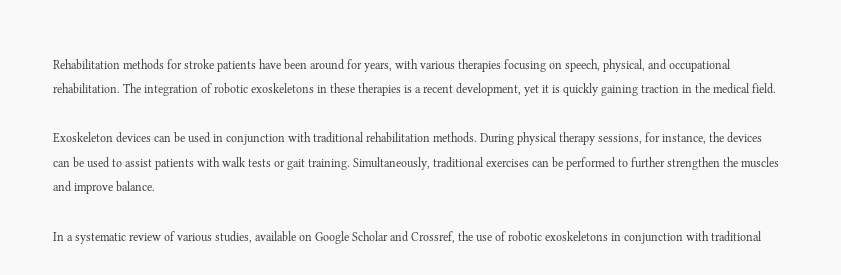Rehabilitation methods for stroke patients have been around for years, with various therapies focusing on speech, physical, and occupational rehabilitation. The integration of robotic exoskeletons in these therapies is a recent development, yet it is quickly gaining traction in the medical field.

Exoskeleton devices can be used in conjunction with traditional rehabilitation methods. During physical therapy sessions, for instance, the devices can be used to assist patients with walk tests or gait training. Simultaneously, traditional exercises can be performed to further strengthen the muscles and improve balance.

In a systematic review of various studies, available on Google Scholar and Crossref, the use of robotic exoskeletons in conjunction with traditional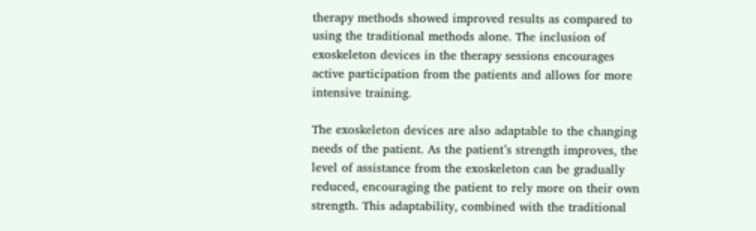therapy methods showed improved results as compared to using the traditional methods alone. The inclusion of exoskeleton devices in the therapy sessions encourages active participation from the patients and allows for more intensive training.

The exoskeleton devices are also adaptable to the changing needs of the patient. As the patient’s strength improves, the level of assistance from the exoskeleton can be gradually reduced, encouraging the patient to rely more on their own strength. This adaptability, combined with the traditional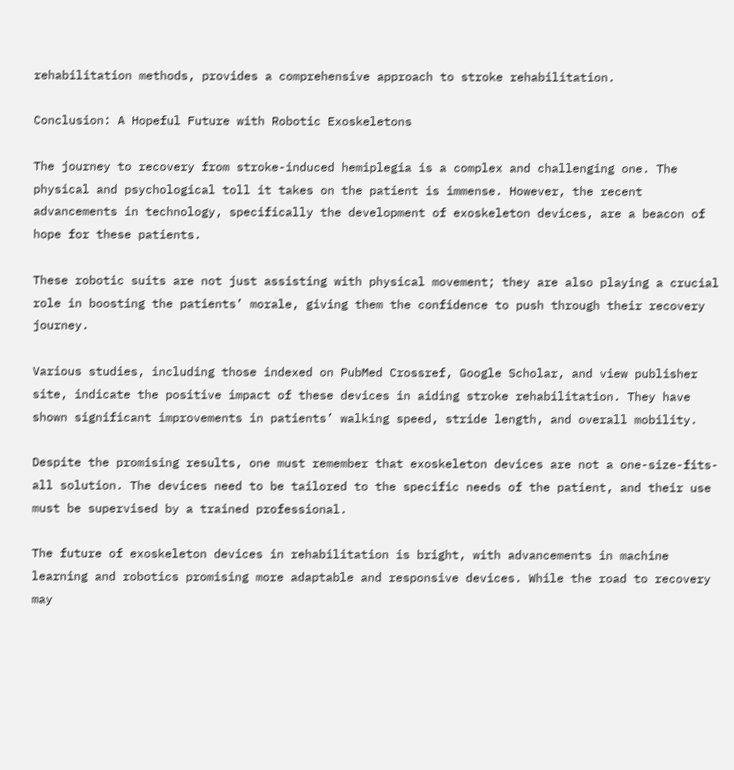rehabilitation methods, provides a comprehensive approach to stroke rehabilitation.

Conclusion: A Hopeful Future with Robotic Exoskeletons

The journey to recovery from stroke-induced hemiplegia is a complex and challenging one. The physical and psychological toll it takes on the patient is immense. However, the recent advancements in technology, specifically the development of exoskeleton devices, are a beacon of hope for these patients.

These robotic suits are not just assisting with physical movement; they are also playing a crucial role in boosting the patients’ morale, giving them the confidence to push through their recovery journey.

Various studies, including those indexed on PubMed Crossref, Google Scholar, and view publisher site, indicate the positive impact of these devices in aiding stroke rehabilitation. They have shown significant improvements in patients’ walking speed, stride length, and overall mobility.

Despite the promising results, one must remember that exoskeleton devices are not a one-size-fits-all solution. The devices need to be tailored to the specific needs of the patient, and their use must be supervised by a trained professional.

The future of exoskeleton devices in rehabilitation is bright, with advancements in machine learning and robotics promising more adaptable and responsive devices. While the road to recovery may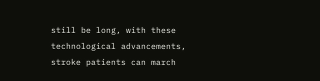still be long, with these technological advancements, stroke patients can march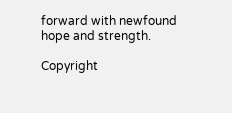forward with newfound hope and strength.

Copyright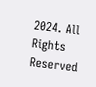2024. All Rights Reserved